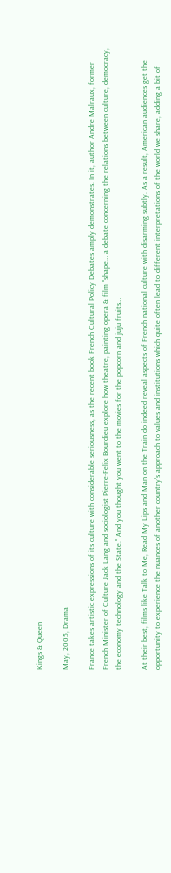Kings & Queen

May, 2005, Drama

France takes artistic expressions of its culture with considerable seriousness, as the recent book French Cultural Policy Debates amply demonstrates. In it, author Andre Malraux, former French Minister of Culture Jack Lang and sociologist Pierre-Felix Bourdieu explore how theatre, painting opera & film "shape… a debate concerning the relations between culture, democracy, the economy technology and the State." And you thought you went to the movies for the popcorn and juju fruits…

At their best, films like Talk to Me, Read My Lips and Man on the Train do indeed reveal aspects of French national culture with disarming subtly. As a result, American audiences get the opportunity to experience the nuances of another country's approach to values and institutions which quite often lead to different interpretations of the world we share, adding a bit of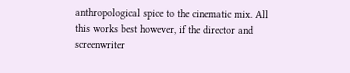anthropological spice to the cinematic mix. All this works best however, if the director and screenwriter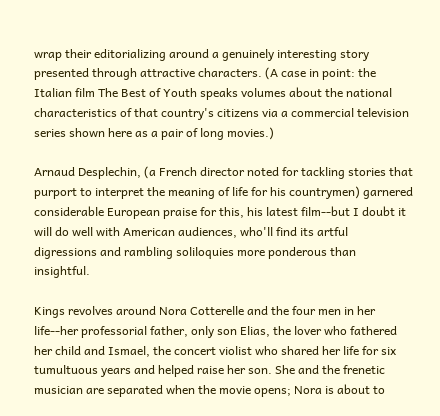wrap their editorializing around a genuinely interesting story presented through attractive characters. (A case in point: the Italian film The Best of Youth speaks volumes about the national characteristics of that country's citizens via a commercial television series shown here as a pair of long movies.)

Arnaud Desplechin, (a French director noted for tackling stories that purport to interpret the meaning of life for his countrymen) garnered considerable European praise for this, his latest film--but I doubt it will do well with American audiences, who'll find its artful digressions and rambling soliloquies more ponderous than insightful.

Kings revolves around Nora Cotterelle and the four men in her life--her professorial father, only son Elias, the lover who fathered her child and Ismael, the concert violist who shared her life for six tumultuous years and helped raise her son. She and the frenetic musician are separated when the movie opens; Nora is about to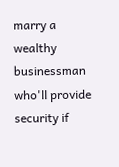marry a wealthy businessman who'll provide security if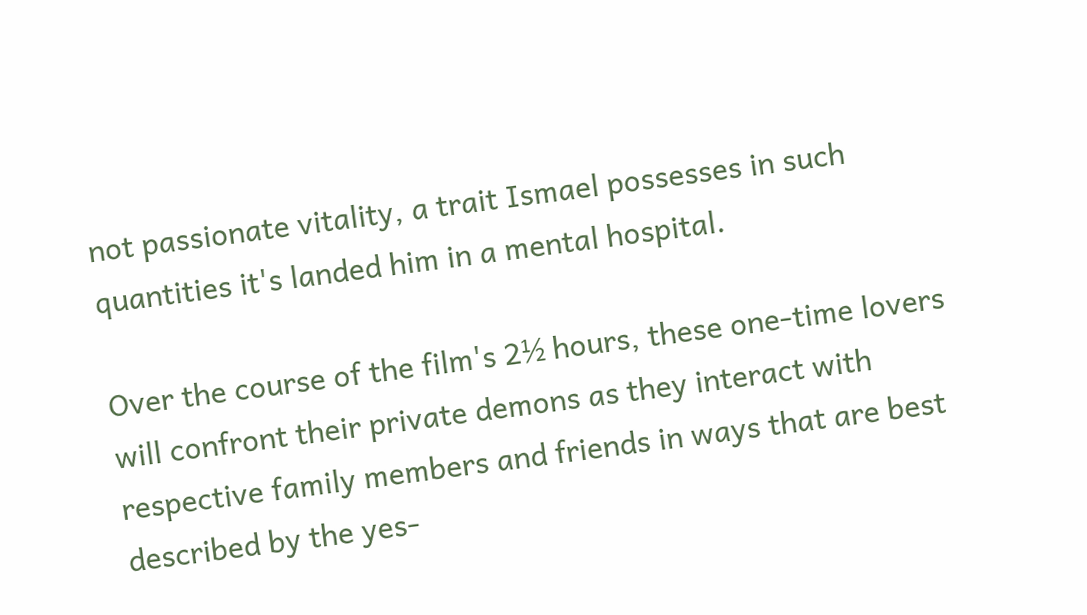not passionate vitality, a trait Ismael possesses in such quantities it's landed him in a mental hospital.

Over the course of the film's 2½ hours, these one-time lovers will confront their private demons as they interact with respective family members and friends in ways that are best described by the yes-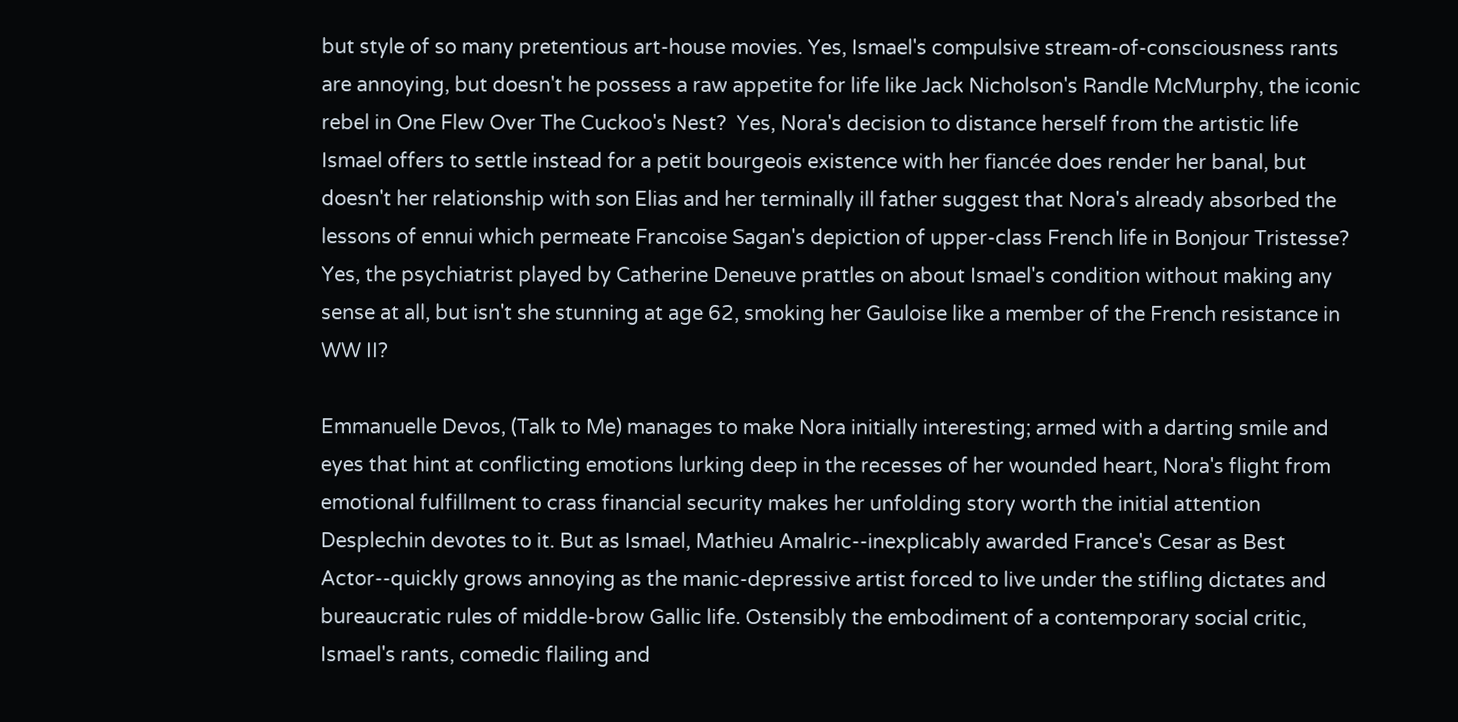but style of so many pretentious art-house movies. Yes, Ismael's compulsive stream-of-consciousness rants are annoying, but doesn't he possess a raw appetite for life like Jack Nicholson's Randle McMurphy, the iconic rebel in One Flew Over The Cuckoo's Nest?  Yes, Nora's decision to distance herself from the artistic life Ismael offers to settle instead for a petit bourgeois existence with her fiancée does render her banal, but doesn't her relationship with son Elias and her terminally ill father suggest that Nora's already absorbed the lessons of ennui which permeate Francoise Sagan's depiction of upper-class French life in Bonjour Tristesse? Yes, the psychiatrist played by Catherine Deneuve prattles on about Ismael's condition without making any sense at all, but isn't she stunning at age 62, smoking her Gauloise like a member of the French resistance in WW II?

Emmanuelle Devos, (Talk to Me) manages to make Nora initially interesting; armed with a darting smile and eyes that hint at conflicting emotions lurking deep in the recesses of her wounded heart, Nora's flight from emotional fulfillment to crass financial security makes her unfolding story worth the initial attention Desplechin devotes to it. But as Ismael, Mathieu Amalric--inexplicably awarded France's Cesar as Best Actor--quickly grows annoying as the manic-depressive artist forced to live under the stifling dictates and bureaucratic rules of middle-brow Gallic life. Ostensibly the embodiment of a contemporary social critic, Ismael's rants, comedic flailing and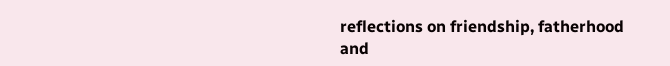reflections on friendship, fatherhood and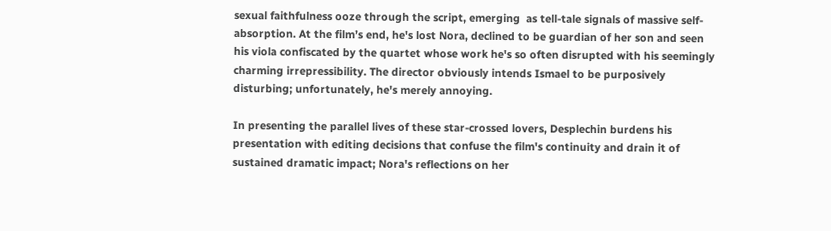sexual faithfulness ooze through the script, emerging  as tell-tale signals of massive self-absorption. At the film’s end, he's lost Nora, declined to be guardian of her son and seen his viola confiscated by the quartet whose work he's so often disrupted with his seemingly charming irrepressibility. The director obviously intends Ismael to be purposively disturbing; unfortunately, he's merely annoying.

In presenting the parallel lives of these star-crossed lovers, Desplechin burdens his presentation with editing decisions that confuse the film's continuity and drain it of sustained dramatic impact; Nora's reflections on her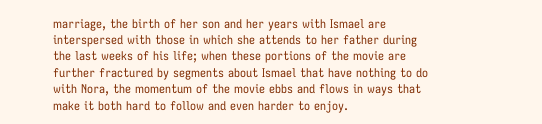marriage, the birth of her son and her years with Ismael are interspersed with those in which she attends to her father during the last weeks of his life; when these portions of the movie are further fractured by segments about Ismael that have nothing to do with Nora, the momentum of the movie ebbs and flows in ways that make it both hard to follow and even harder to enjoy.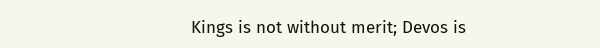Kings is not without merit; Devos is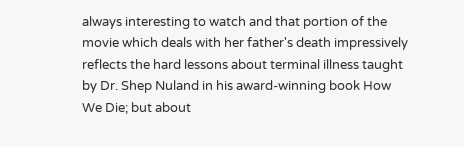always interesting to watch and that portion of the movie which deals with her father's death impressively reflects the hard lessons about terminal illness taught by Dr. Shep Nuland in his award-winning book How We Die; but about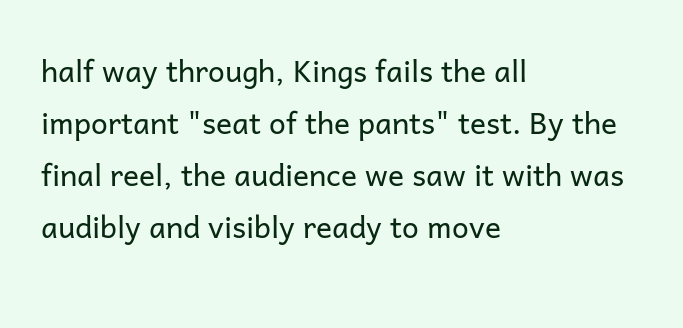half way through, Kings fails the all important "seat of the pants" test. By the final reel, the audience we saw it with was audibly and visibly ready to move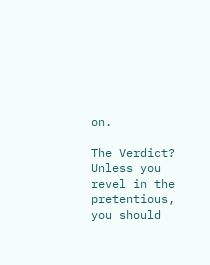on.

The Verdict? Unless you revel in the pretentious, you should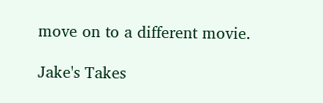move on to a different movie.

Jake's Takes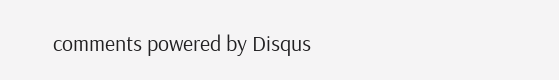comments powered by Disqus